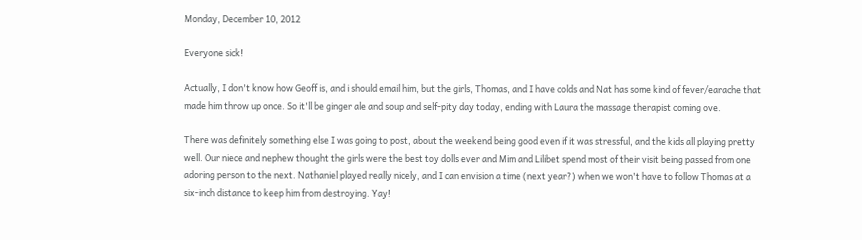Monday, December 10, 2012

Everyone sick!

Actually, I don't know how Geoff is, and i should email him, but the girls, Thomas, and I have colds and Nat has some kind of fever/earache that made him throw up once. So it'll be ginger ale and soup and self-pity day today, ending with Laura the massage therapist coming ove.

There was definitely something else I was going to post, about the weekend being good even if it was stressful, and the kids all playing pretty well. Our niece and nephew thought the girls were the best toy dolls ever and Mim and Lilibet spend most of their visit being passed from one adoring person to the next. Nathaniel played really nicely, and I can envision a time (next year?) when we won't have to follow Thomas at a six-inch distance to keep him from destroying. Yay!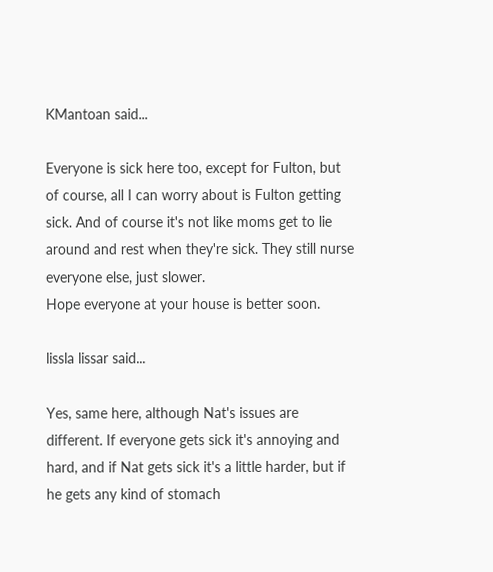KMantoan said...

Everyone is sick here too, except for Fulton, but of course, all I can worry about is Fulton getting sick. And of course it's not like moms get to lie around and rest when they're sick. They still nurse everyone else, just slower.
Hope everyone at your house is better soon.

lissla lissar said...

Yes, same here, although Nat's issues are different. If everyone gets sick it's annoying and hard, and if Nat gets sick it's a little harder, but if he gets any kind of stomach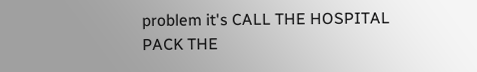problem it's CALL THE HOSPITAL PACK THE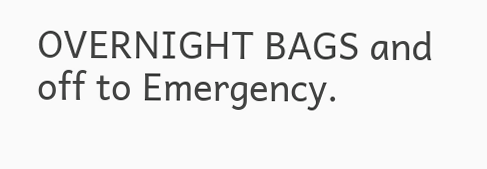OVERNIGHT BAGS and off to Emergency.